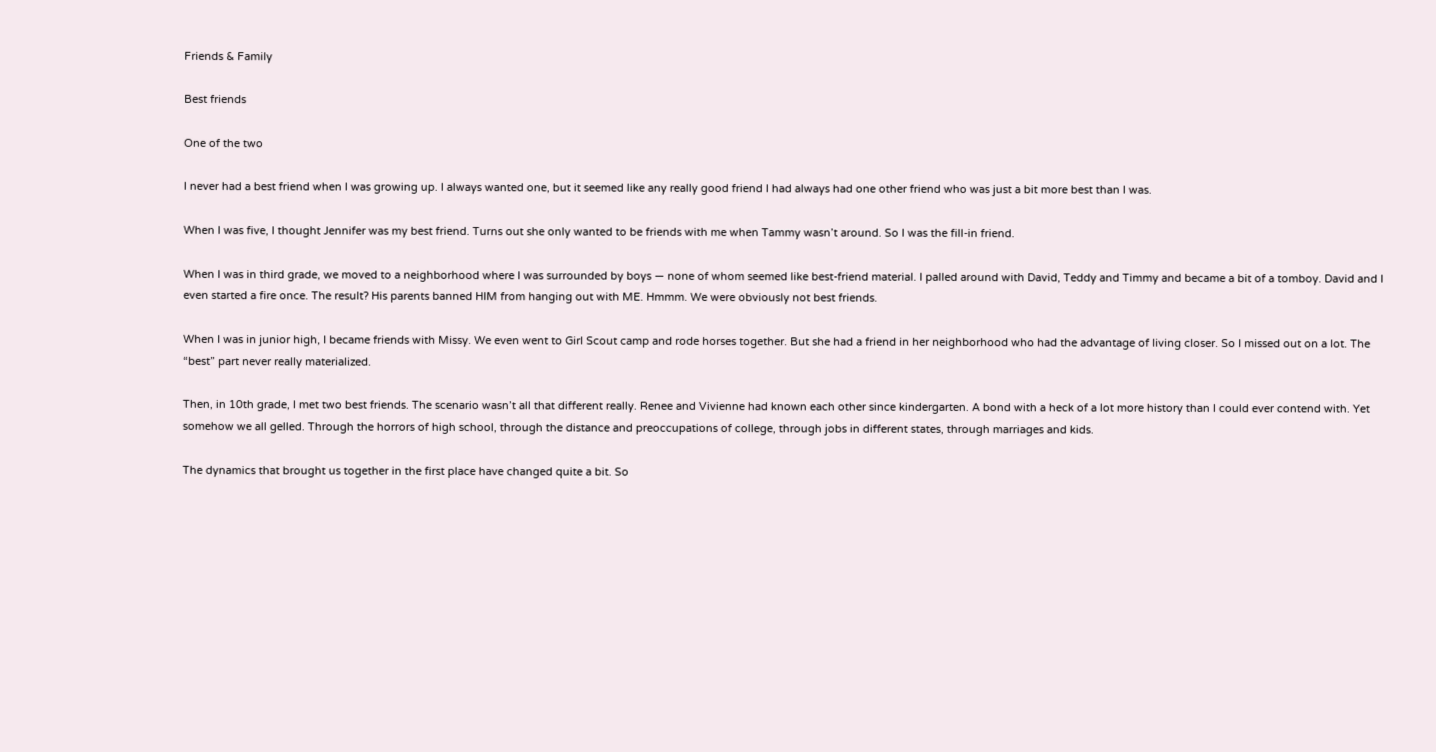Friends & Family

Best friends

One of the two

I never had a best friend when I was growing up. I always wanted one, but it seemed like any really good friend I had always had one other friend who was just a bit more best than I was.

When I was five, I thought Jennifer was my best friend. Turns out she only wanted to be friends with me when Tammy wasn’t around. So I was the fill-in friend.

When I was in third grade, we moved to a neighborhood where I was surrounded by boys — none of whom seemed like best-friend material. I palled around with David, Teddy and Timmy and became a bit of a tomboy. David and I even started a fire once. The result? His parents banned HIM from hanging out with ME. Hmmm. We were obviously not best friends.

When I was in junior high, I became friends with Missy. We even went to Girl Scout camp and rode horses together. But she had a friend in her neighborhood who had the advantage of living closer. So I missed out on a lot. The “best” part never really materialized.

Then, in 10th grade, I met two best friends. The scenario wasn’t all that different really. Renee and Vivienne had known each other since kindergarten. A bond with a heck of a lot more history than I could ever contend with. Yet somehow we all gelled. Through the horrors of high school, through the distance and preoccupations of college, through jobs in different states, through marriages and kids.

The dynamics that brought us together in the first place have changed quite a bit. So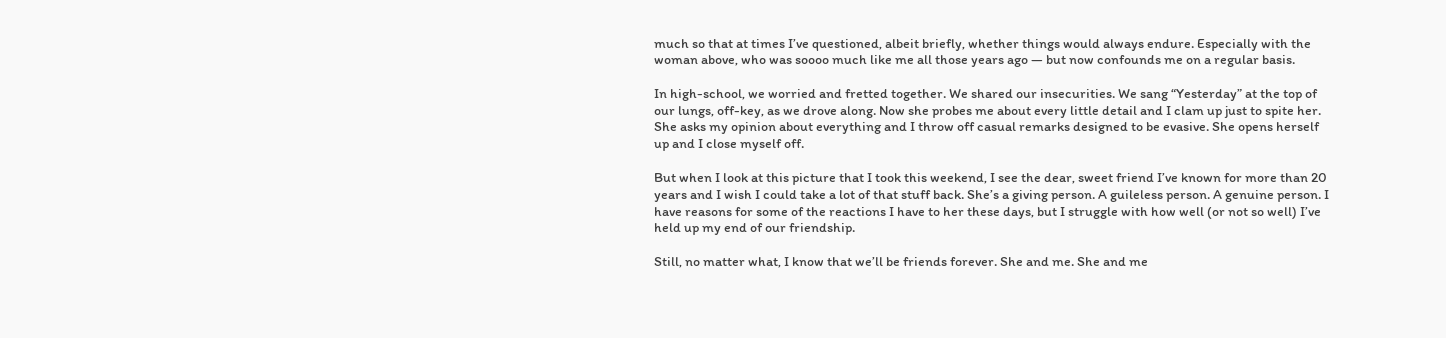much so that at times I’ve questioned, albeit briefly, whether things would always endure. Especially with the woman above, who was soooo much like me all those years ago — but now confounds me on a regular basis.

In high-school, we worried and fretted together. We shared our insecurities. We sang “Yesterday” at the top of our lungs, off-key, as we drove along. Now she probes me about every little detail and I clam up just to spite her. She asks my opinion about everything and I throw off casual remarks designed to be evasive. She opens herself up and I close myself off.

But when I look at this picture that I took this weekend, I see the dear, sweet friend I’ve known for more than 20 years and I wish I could take a lot of that stuff back. She’s a giving person. A guileless person. A genuine person. I have reasons for some of the reactions I have to her these days, but I struggle with how well (or not so well) I’ve held up my end of our friendship.

Still, no matter what, I know that we’ll be friends forever. She and me. She and me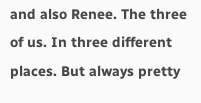and also Renee. The three of us. In three different places. But always pretty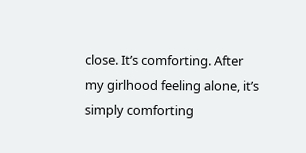close. It’s comforting. After my girlhood feeling alone, it’s simply comforting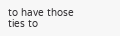to have those ties to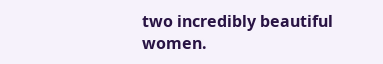two incredibly beautiful women.